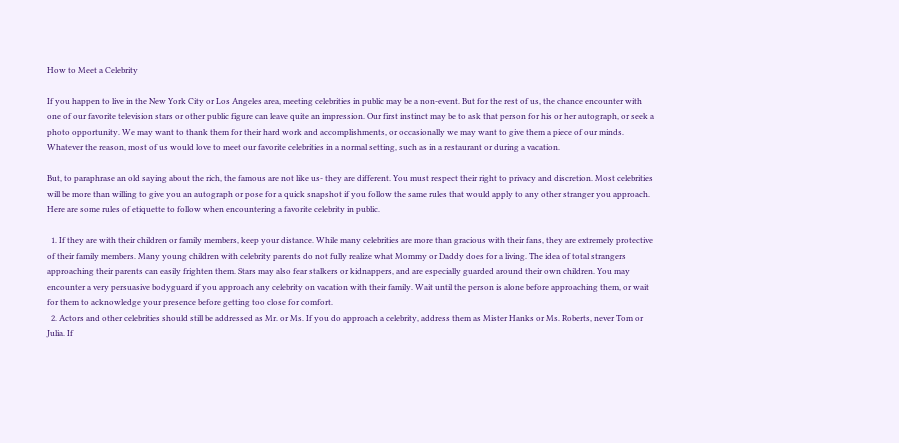How to Meet a Celebrity

If you happen to live in the New York City or Los Angeles area, meeting celebrities in public may be a non-event. But for the rest of us, the chance encounter with one of our favorite television stars or other public figure can leave quite an impression. Our first instinct may be to ask that person for his or her autograph, or seek a photo opportunity. We may want to thank them for their hard work and accomplishments, or occasionally we may want to give them a piece of our minds. Whatever the reason, most of us would love to meet our favorite celebrities in a normal setting, such as in a restaurant or during a vacation.

But, to paraphrase an old saying about the rich, the famous are not like us- they are different. You must respect their right to privacy and discretion. Most celebrities will be more than willing to give you an autograph or pose for a quick snapshot if you follow the same rules that would apply to any other stranger you approach. Here are some rules of etiquette to follow when encountering a favorite celebrity in public.

  1. If they are with their children or family members, keep your distance. While many celebrities are more than gracious with their fans, they are extremely protective of their family members. Many young children with celebrity parents do not fully realize what Mommy or Daddy does for a living. The idea of total strangers approaching their parents can easily frighten them. Stars may also fear stalkers or kidnappers, and are especially guarded around their own children. You may encounter a very persuasive bodyguard if you approach any celebrity on vacation with their family. Wait until the person is alone before approaching them, or wait for them to acknowledge your presence before getting too close for comfort.
  2. Actors and other celebrities should still be addressed as Mr. or Ms. If you do approach a celebrity, address them as Mister Hanks or Ms. Roberts, never Tom or Julia. If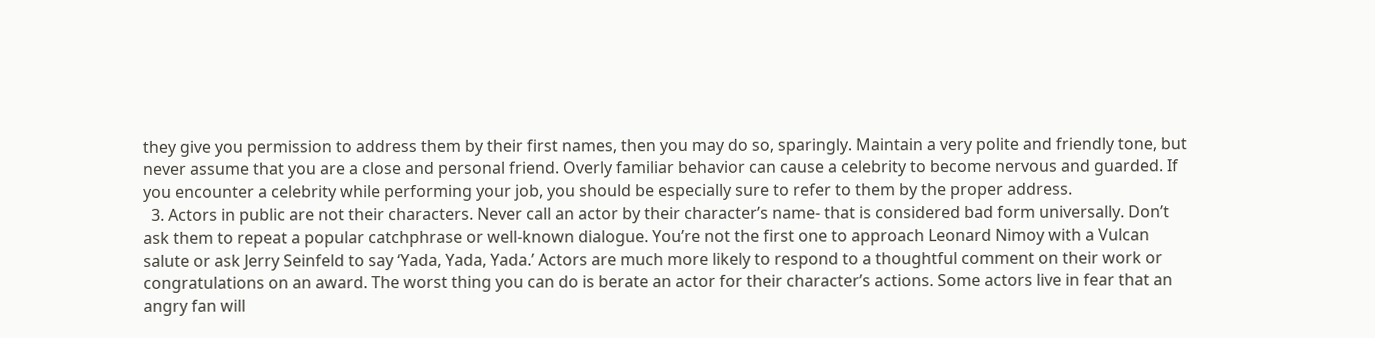they give you permission to address them by their first names, then you may do so, sparingly. Maintain a very polite and friendly tone, but never assume that you are a close and personal friend. Overly familiar behavior can cause a celebrity to become nervous and guarded. If you encounter a celebrity while performing your job, you should be especially sure to refer to them by the proper address.
  3. Actors in public are not their characters. Never call an actor by their character’s name- that is considered bad form universally. Don’t ask them to repeat a popular catchphrase or well-known dialogue. You’re not the first one to approach Leonard Nimoy with a Vulcan salute or ask Jerry Seinfeld to say ‘Yada, Yada, Yada.’ Actors are much more likely to respond to a thoughtful comment on their work or congratulations on an award. The worst thing you can do is berate an actor for their character’s actions. Some actors live in fear that an angry fan will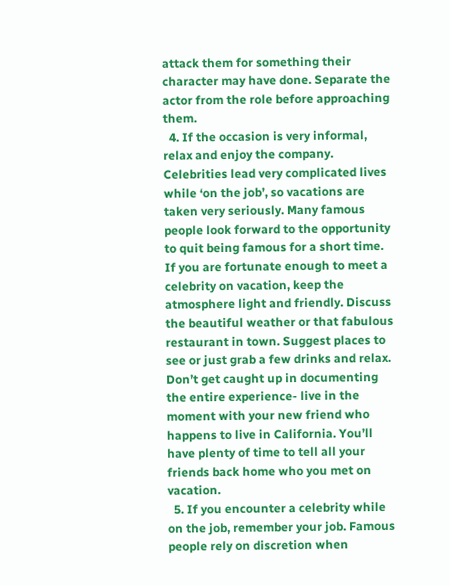attack them for something their character may have done. Separate the actor from the role before approaching them.
  4. If the occasion is very informal, relax and enjoy the company. Celebrities lead very complicated lives while ‘on the job’, so vacations are taken very seriously. Many famous people look forward to the opportunity to quit being famous for a short time. If you are fortunate enough to meet a celebrity on vacation, keep the atmosphere light and friendly. Discuss the beautiful weather or that fabulous restaurant in town. Suggest places to see or just grab a few drinks and relax. Don’t get caught up in documenting the entire experience- live in the moment with your new friend who happens to live in California. You’ll have plenty of time to tell all your friends back home who you met on vacation.
  5. If you encounter a celebrity while on the job, remember your job. Famous people rely on discretion when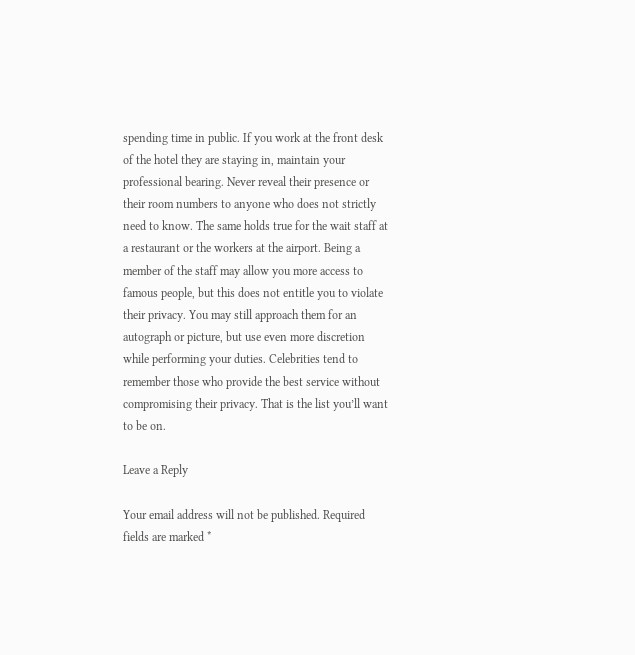spending time in public. If you work at the front desk of the hotel they are staying in, maintain your professional bearing. Never reveal their presence or their room numbers to anyone who does not strictly need to know. The same holds true for the wait staff at a restaurant or the workers at the airport. Being a member of the staff may allow you more access to famous people, but this does not entitle you to violate their privacy. You may still approach them for an autograph or picture, but use even more discretion while performing your duties. Celebrities tend to remember those who provide the best service without compromising their privacy. That is the list you’ll want to be on.

Leave a Reply

Your email address will not be published. Required fields are marked *